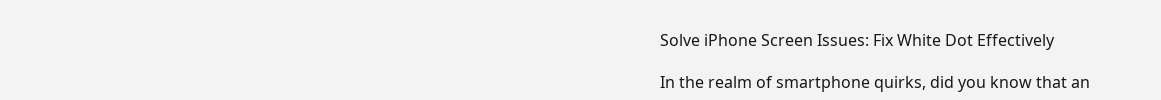Solve iPhone Screen Issues: Fix White Dot Effectively

In the realm of smartphone quirks, did you know that an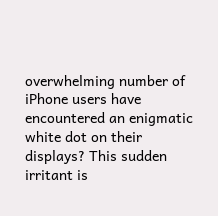overwhelming number of iPhone users have encountered an enigmatic white dot on their displays? This sudden irritant is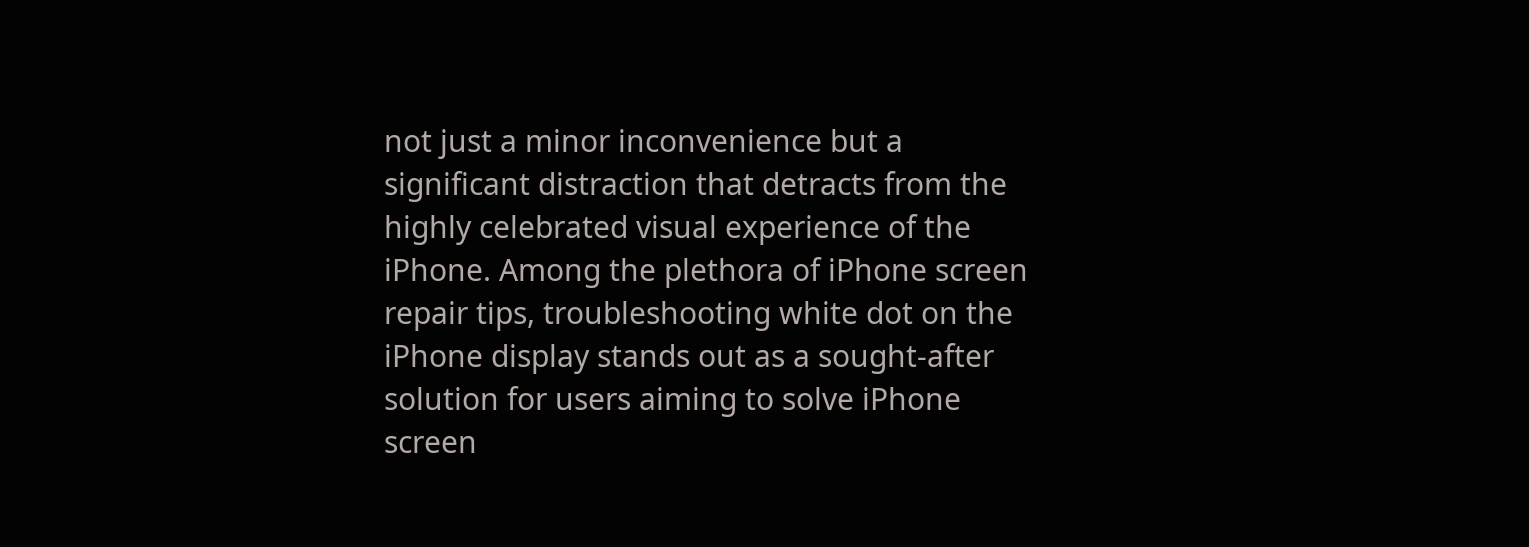not just a minor inconvenience but a significant distraction that detracts from the highly celebrated visual experience of the iPhone. Among the plethora of iPhone screen repair tips, troubleshooting white dot on the iPhone display stands out as a sought-after solution for users aiming to solve iPhone screen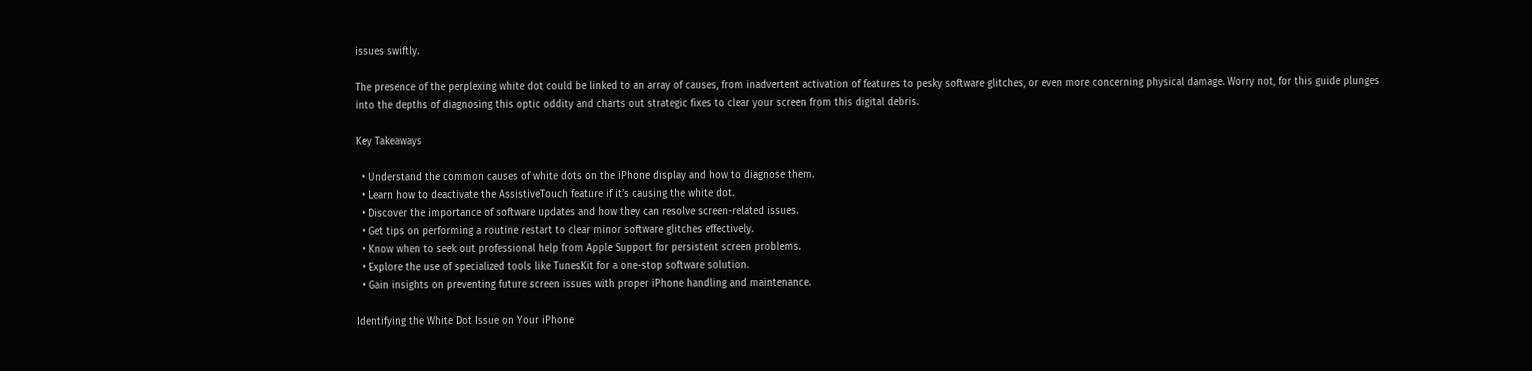issues swiftly.

The presence of the perplexing white dot could be linked to an array of causes, from inadvertent activation of features to pesky software glitches, or even more concerning physical damage. Worry not, for this guide plunges into the depths of diagnosing this optic oddity and charts out strategic fixes to clear your screen from this digital debris.

Key Takeaways

  • Understand the common causes of white dots on the iPhone display and how to diagnose them.
  • Learn how to deactivate the AssistiveTouch feature if it’s causing the white dot.
  • Discover the importance of software updates and how they can resolve screen-related issues.
  • Get tips on performing a routine restart to clear minor software glitches effectively.
  • Know when to seek out professional help from Apple Support for persistent screen problems.
  • Explore the use of specialized tools like TunesKit for a one-stop software solution.
  • Gain insights on preventing future screen issues with proper iPhone handling and maintenance.

Identifying the White Dot Issue on Your iPhone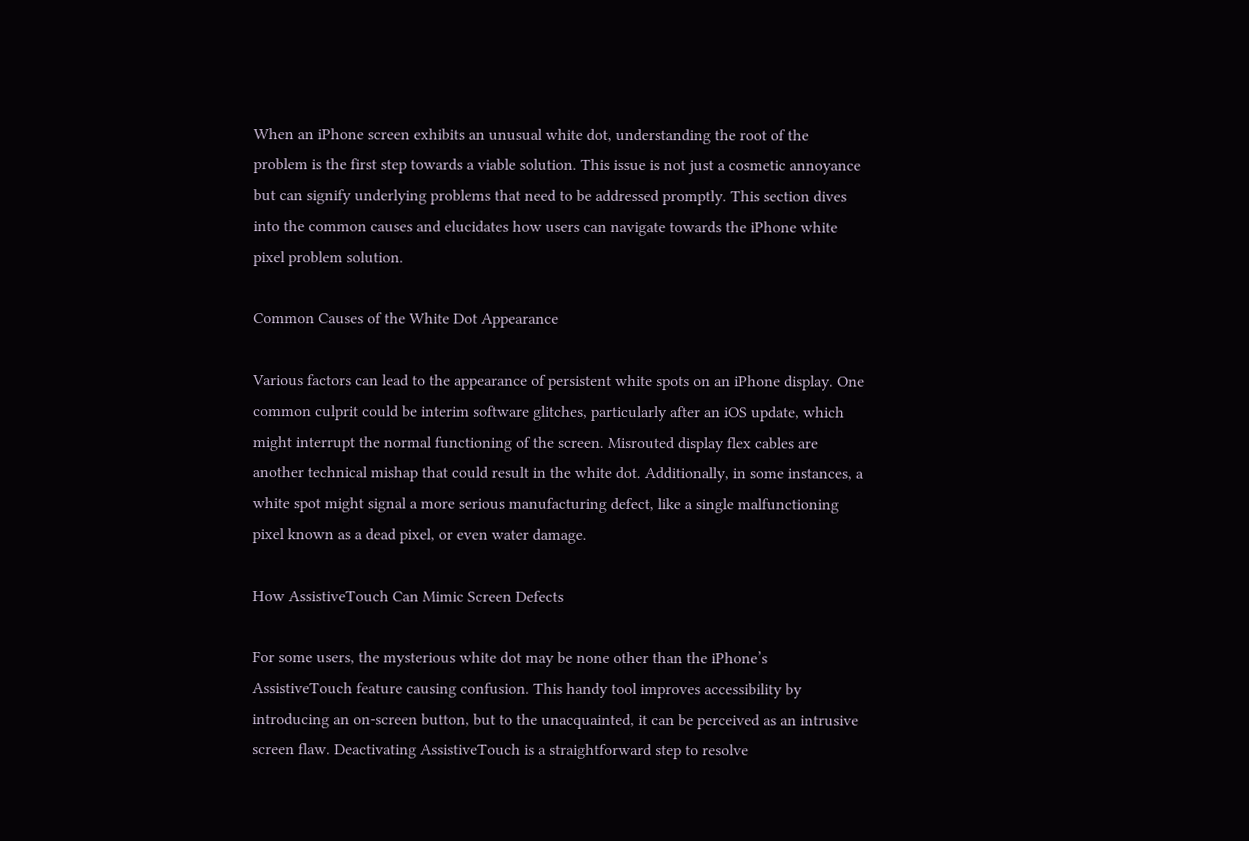When an iPhone screen exhibits an unusual white dot, understanding the root of the problem is the first step towards a viable solution. This issue is not just a cosmetic annoyance but can signify underlying problems that need to be addressed promptly. This section dives into the common causes and elucidates how users can navigate towards the iPhone white pixel problem solution.

Common Causes of the White Dot Appearance

Various factors can lead to the appearance of persistent white spots on an iPhone display. One common culprit could be interim software glitches, particularly after an iOS update, which might interrupt the normal functioning of the screen. Misrouted display flex cables are another technical mishap that could result in the white dot. Additionally, in some instances, a white spot might signal a more serious manufacturing defect, like a single malfunctioning pixel known as a dead pixel, or even water damage.

How AssistiveTouch Can Mimic Screen Defects

For some users, the mysterious white dot may be none other than the iPhone’s AssistiveTouch feature causing confusion. This handy tool improves accessibility by introducing an on-screen button, but to the unacquainted, it can be perceived as an intrusive screen flaw. Deactivating AssistiveTouch is a straightforward step to resolve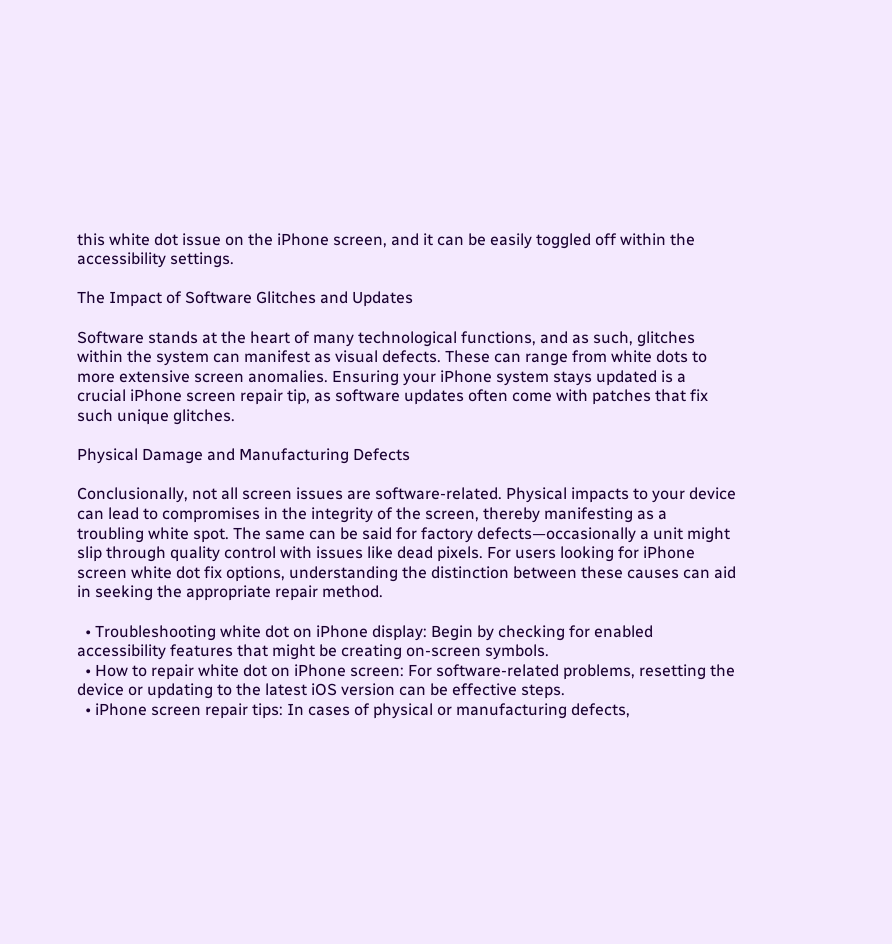this white dot issue on the iPhone screen, and it can be easily toggled off within the accessibility settings.

The Impact of Software Glitches and Updates

Software stands at the heart of many technological functions, and as such, glitches within the system can manifest as visual defects. These can range from white dots to more extensive screen anomalies. Ensuring your iPhone system stays updated is a crucial iPhone screen repair tip, as software updates often come with patches that fix such unique glitches.

Physical Damage and Manufacturing Defects

Conclusionally, not all screen issues are software-related. Physical impacts to your device can lead to compromises in the integrity of the screen, thereby manifesting as a troubling white spot. The same can be said for factory defects—occasionally a unit might slip through quality control with issues like dead pixels. For users looking for iPhone screen white dot fix options, understanding the distinction between these causes can aid in seeking the appropriate repair method.

  • Troubleshooting white dot on iPhone display: Begin by checking for enabled accessibility features that might be creating on-screen symbols.
  • How to repair white dot on iPhone screen: For software-related problems, resetting the device or updating to the latest iOS version can be effective steps.
  • iPhone screen repair tips: In cases of physical or manufacturing defects,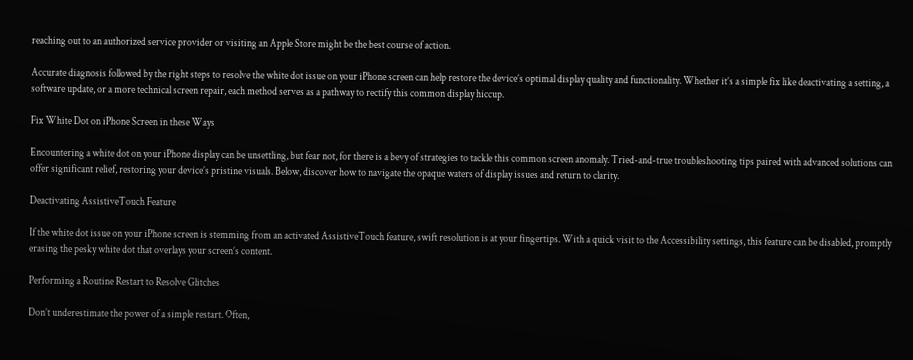reaching out to an authorized service provider or visiting an Apple Store might be the best course of action.

Accurate diagnosis followed by the right steps to resolve the white dot issue on your iPhone screen can help restore the device’s optimal display quality and functionality. Whether it’s a simple fix like deactivating a setting, a software update, or a more technical screen repair, each method serves as a pathway to rectify this common display hiccup.

Fix White Dot on iPhone Screen in these Ways

Encountering a white dot on your iPhone display can be unsettling, but fear not, for there is a bevy of strategies to tackle this common screen anomaly. Tried-and-true troubleshooting tips paired with advanced solutions can offer significant relief, restoring your device’s pristine visuals. Below, discover how to navigate the opaque waters of display issues and return to clarity.

Deactivating AssistiveTouch Feature

If the white dot issue on your iPhone screen is stemming from an activated AssistiveTouch feature, swift resolution is at your fingertips. With a quick visit to the Accessibility settings, this feature can be disabled, promptly erasing the pesky white dot that overlays your screen’s content.

Performing a Routine Restart to Resolve Glitches

Don’t underestimate the power of a simple restart. Often,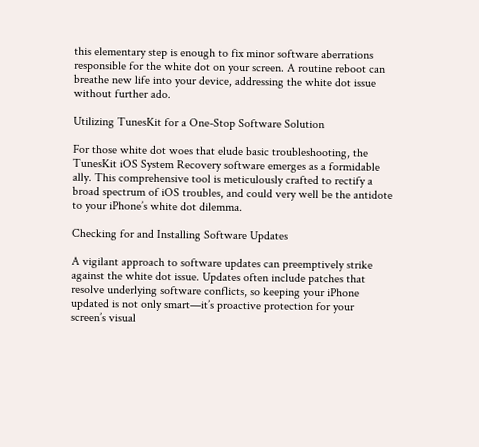this elementary step is enough to fix minor software aberrations responsible for the white dot on your screen. A routine reboot can breathe new life into your device, addressing the white dot issue without further ado.

Utilizing TunesKit for a One-Stop Software Solution

For those white dot woes that elude basic troubleshooting, the TunesKit iOS System Recovery software emerges as a formidable ally. This comprehensive tool is meticulously crafted to rectify a broad spectrum of iOS troubles, and could very well be the antidote to your iPhone’s white dot dilemma.

Checking for and Installing Software Updates

A vigilant approach to software updates can preemptively strike against the white dot issue. Updates often include patches that resolve underlying software conflicts, so keeping your iPhone updated is not only smart—it’s proactive protection for your screen’s visual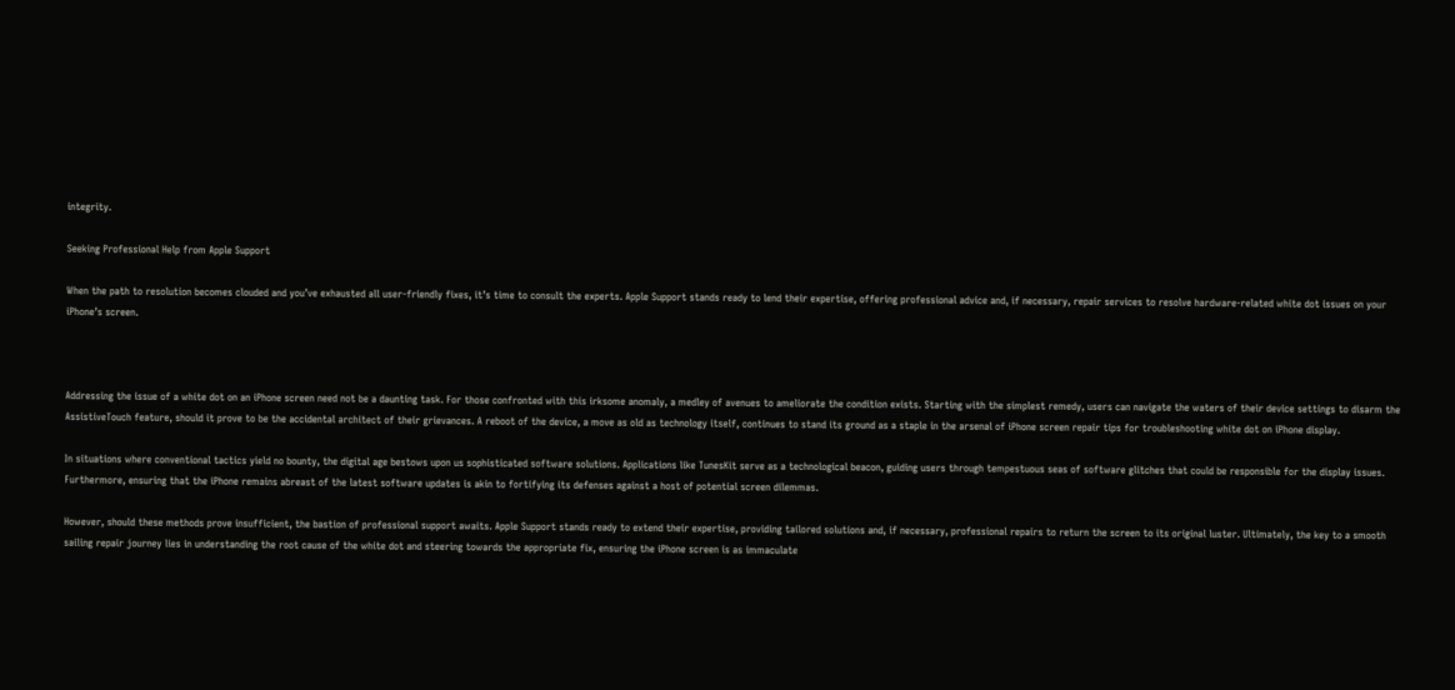integrity.

Seeking Professional Help from Apple Support

When the path to resolution becomes clouded and you’ve exhausted all user-friendly fixes, it’s time to consult the experts. Apple Support stands ready to lend their expertise, offering professional advice and, if necessary, repair services to resolve hardware-related white dot issues on your iPhone’s screen.



Addressing the issue of a white dot on an iPhone screen need not be a daunting task. For those confronted with this irksome anomaly, a medley of avenues to ameliorate the condition exists. Starting with the simplest remedy, users can navigate the waters of their device settings to disarm the AssistiveTouch feature, should it prove to be the accidental architect of their grievances. A reboot of the device, a move as old as technology itself, continues to stand its ground as a staple in the arsenal of iPhone screen repair tips for troubleshooting white dot on iPhone display.

In situations where conventional tactics yield no bounty, the digital age bestows upon us sophisticated software solutions. Applications like TunesKit serve as a technological beacon, guiding users through tempestuous seas of software glitches that could be responsible for the display issues. Furthermore, ensuring that the iPhone remains abreast of the latest software updates is akin to fortifying its defenses against a host of potential screen dilemmas.

However, should these methods prove insufficient, the bastion of professional support awaits. Apple Support stands ready to extend their expertise, providing tailored solutions and, if necessary, professional repairs to return the screen to its original luster. Ultimately, the key to a smooth sailing repair journey lies in understanding the root cause of the white dot and steering towards the appropriate fix, ensuring the iPhone screen is as immaculate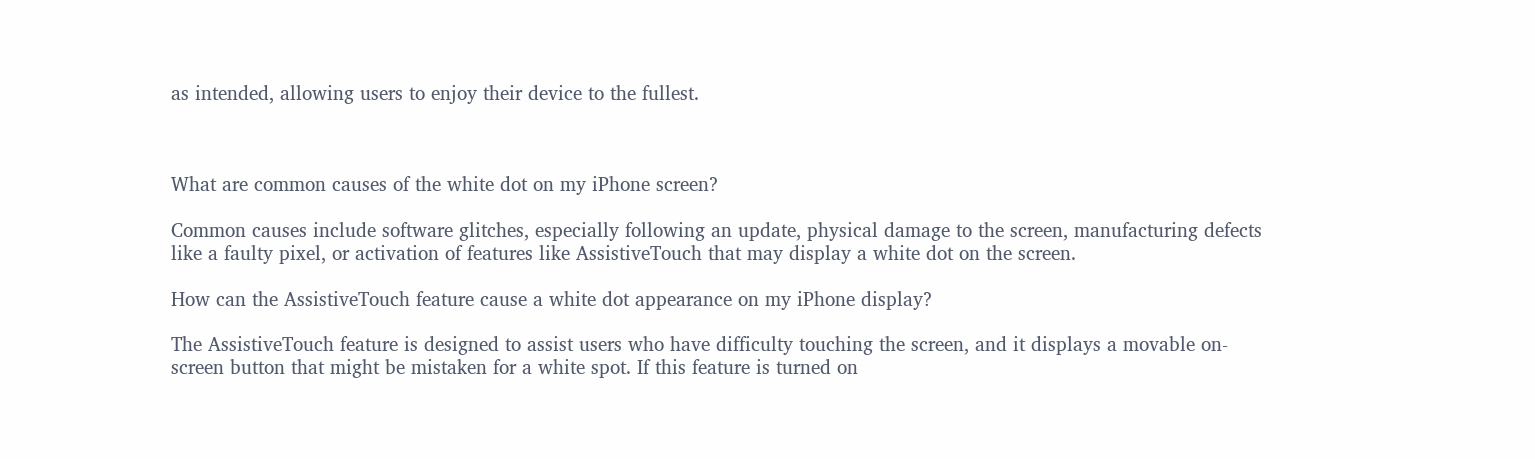as intended, allowing users to enjoy their device to the fullest.



What are common causes of the white dot on my iPhone screen?

Common causes include software glitches, especially following an update, physical damage to the screen, manufacturing defects like a faulty pixel, or activation of features like AssistiveTouch that may display a white dot on the screen.

How can the AssistiveTouch feature cause a white dot appearance on my iPhone display?

The AssistiveTouch feature is designed to assist users who have difficulty touching the screen, and it displays a movable on-screen button that might be mistaken for a white spot. If this feature is turned on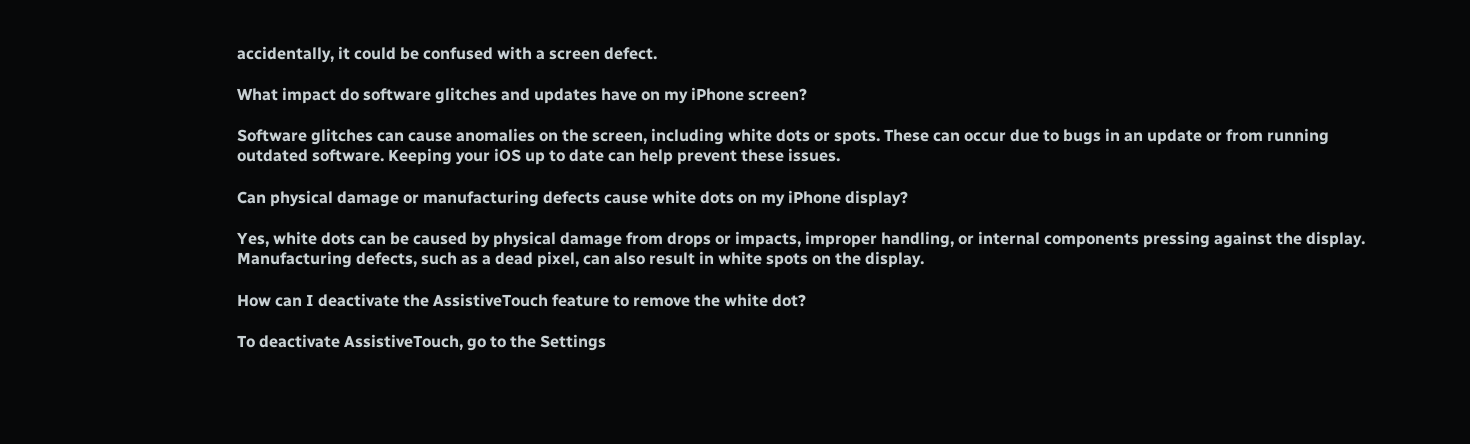accidentally, it could be confused with a screen defect.

What impact do software glitches and updates have on my iPhone screen?

Software glitches can cause anomalies on the screen, including white dots or spots. These can occur due to bugs in an update or from running outdated software. Keeping your iOS up to date can help prevent these issues.

Can physical damage or manufacturing defects cause white dots on my iPhone display?

Yes, white dots can be caused by physical damage from drops or impacts, improper handling, or internal components pressing against the display. Manufacturing defects, such as a dead pixel, can also result in white spots on the display.

How can I deactivate the AssistiveTouch feature to remove the white dot?

To deactivate AssistiveTouch, go to the Settings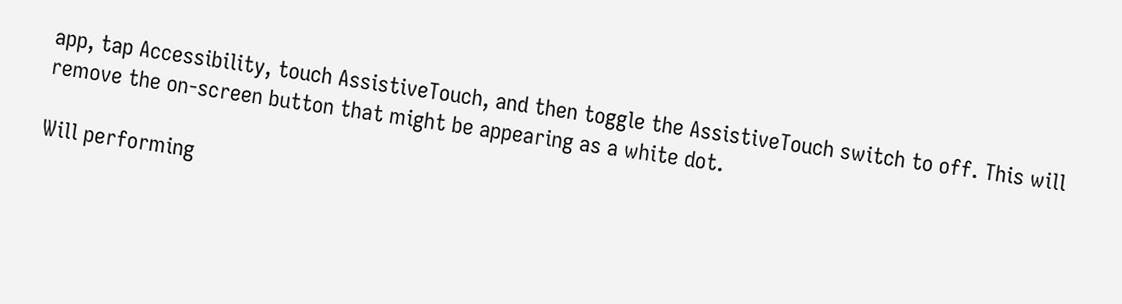app, tap Accessibility, touch AssistiveTouch, and then toggle the AssistiveTouch switch to off. This will remove the on-screen button that might be appearing as a white dot.

Will performing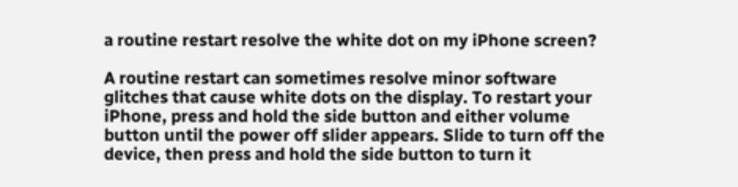a routine restart resolve the white dot on my iPhone screen?

A routine restart can sometimes resolve minor software glitches that cause white dots on the display. To restart your iPhone, press and hold the side button and either volume button until the power off slider appears. Slide to turn off the device, then press and hold the side button to turn it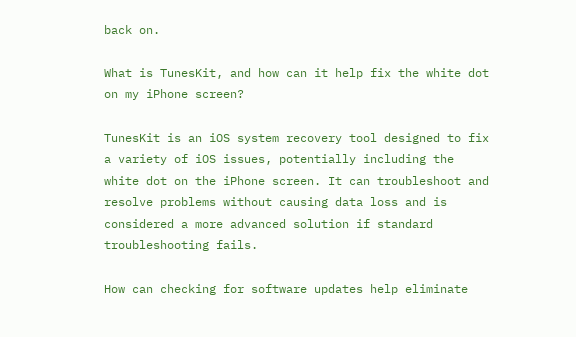back on.

What is TunesKit, and how can it help fix the white dot on my iPhone screen?

TunesKit is an iOS system recovery tool designed to fix a variety of iOS issues, potentially including the white dot on the iPhone screen. It can troubleshoot and resolve problems without causing data loss and is considered a more advanced solution if standard troubleshooting fails.

How can checking for software updates help eliminate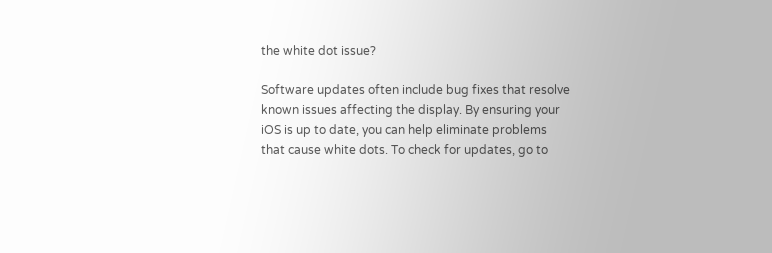the white dot issue?

Software updates often include bug fixes that resolve known issues affecting the display. By ensuring your iOS is up to date, you can help eliminate problems that cause white dots. To check for updates, go to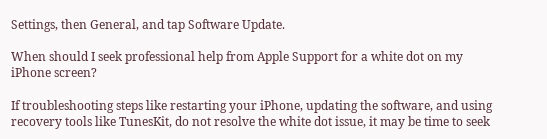Settings, then General, and tap Software Update.

When should I seek professional help from Apple Support for a white dot on my iPhone screen?

If troubleshooting steps like restarting your iPhone, updating the software, and using recovery tools like TunesKit, do not resolve the white dot issue, it may be time to seek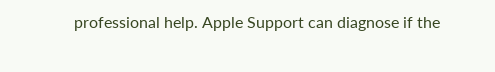professional help. Apple Support can diagnose if the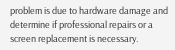problem is due to hardware damage and determine if professional repairs or a screen replacement is necessary.